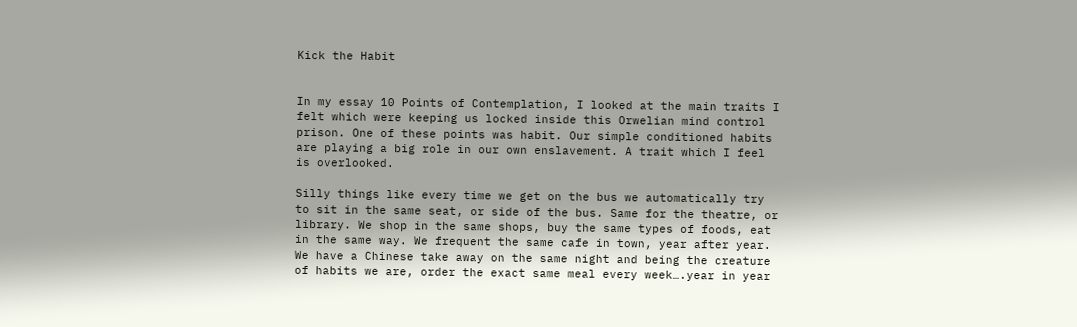Kick the Habit


In my essay 10 Points of Contemplation, I looked at the main traits I felt which were keeping us locked inside this Orwelian mind control prison. One of these points was habit. Our simple conditioned habits are playing a big role in our own enslavement. A trait which I feel is overlooked.

Silly things like every time we get on the bus we automatically try to sit in the same seat, or side of the bus. Same for the theatre, or library. We shop in the same shops, buy the same types of foods, eat in the same way. We frequent the same cafe in town, year after year. We have a Chinese take away on the same night and being the creature of habits we are, order the exact same meal every week….year in year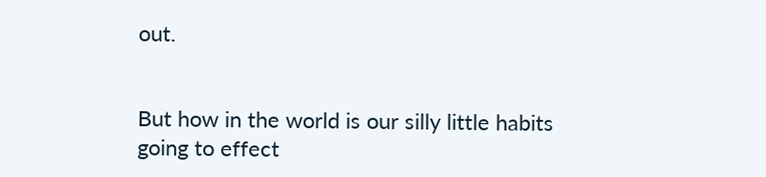out.


But how in the world is our silly little habits going to effect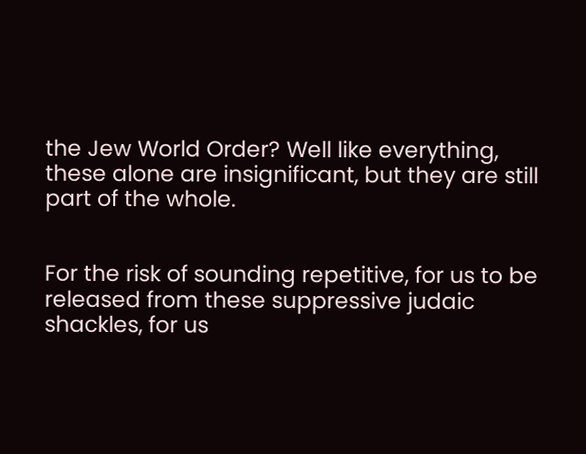the Jew World Order? Well like everything, these alone are insignificant, but they are still part of the whole.


For the risk of sounding repetitive, for us to be released from these suppressive judaic shackles, for us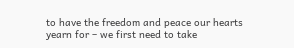to have the freedom and peace our hearts yearn for – we first need to take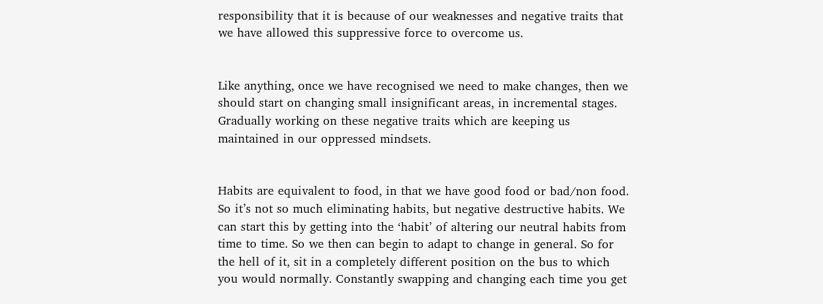responsibility that it is because of our weaknesses and negative traits that we have allowed this suppressive force to overcome us.


Like anything, once we have recognised we need to make changes, then we should start on changing small insignificant areas, in incremental stages. Gradually working on these negative traits which are keeping us maintained in our oppressed mindsets.


Habits are equivalent to food, in that we have good food or bad/non food. So it’s not so much eliminating habits, but negative destructive habits. We can start this by getting into the ‘habit’ of altering our neutral habits from time to time. So we then can begin to adapt to change in general. So for the hell of it, sit in a completely different position on the bus to which you would normally. Constantly swapping and changing each time you get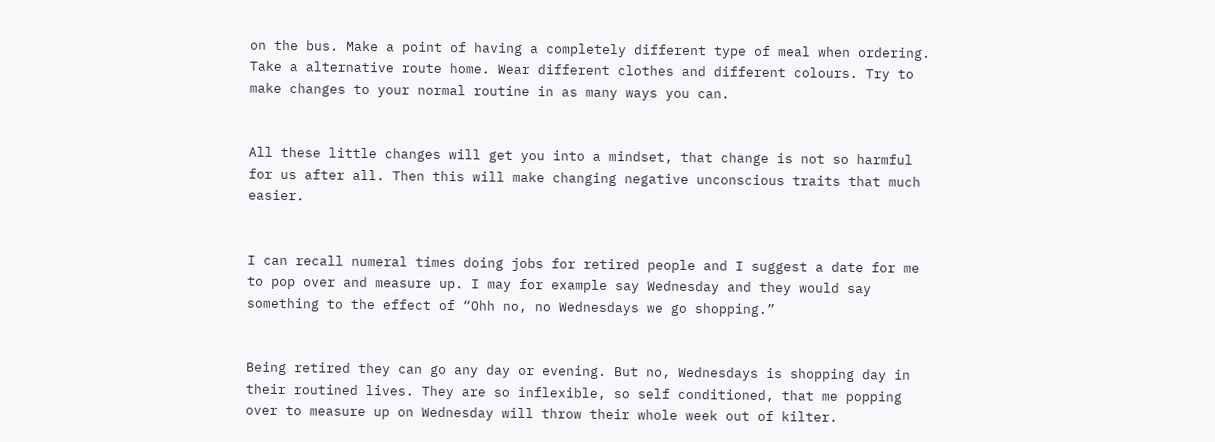on the bus. Make a point of having a completely different type of meal when ordering. Take a alternative route home. Wear different clothes and different colours. Try to make changes to your normal routine in as many ways you can.


All these little changes will get you into a mindset, that change is not so harmful for us after all. Then this will make changing negative unconscious traits that much easier.


I can recall numeral times doing jobs for retired people and I suggest a date for me to pop over and measure up. I may for example say Wednesday and they would say something to the effect of “Ohh no, no Wednesdays we go shopping.”


Being retired they can go any day or evening. But no, Wednesdays is shopping day in their routined lives. They are so inflexible, so self conditioned, that me popping over to measure up on Wednesday will throw their whole week out of kilter.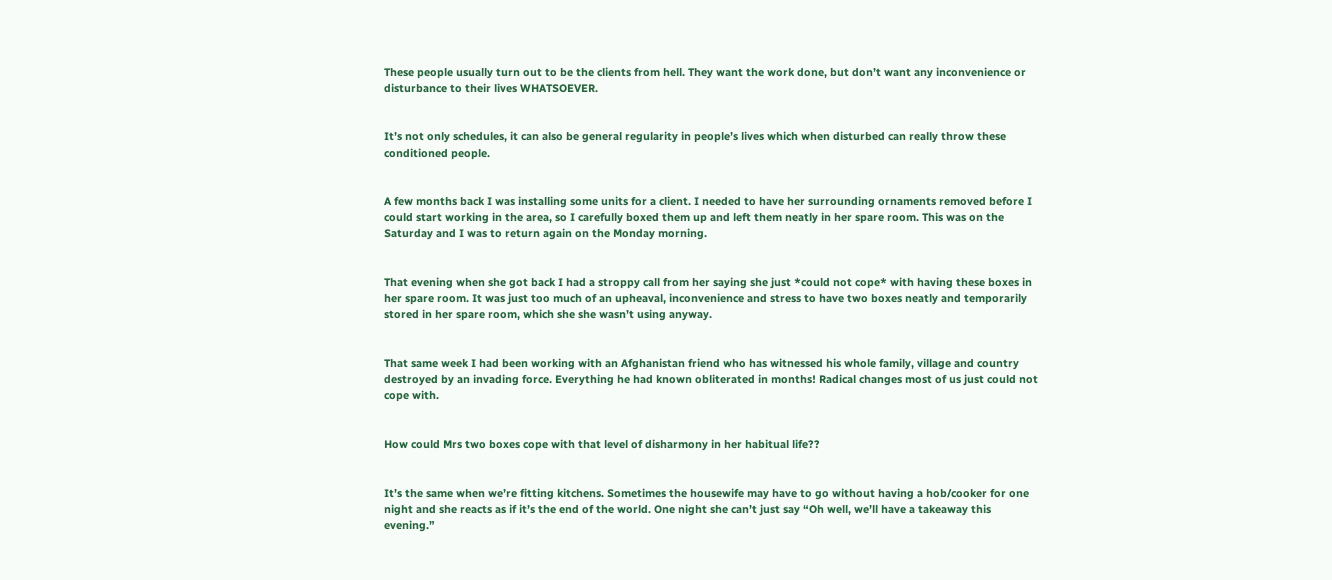These people usually turn out to be the clients from hell. They want the work done, but don’t want any inconvenience or disturbance to their lives WHATSOEVER.


It’s not only schedules, it can also be general regularity in people’s lives which when disturbed can really throw these conditioned people.


A few months back I was installing some units for a client. I needed to have her surrounding ornaments removed before I could start working in the area, so I carefully boxed them up and left them neatly in her spare room. This was on the Saturday and I was to return again on the Monday morning.


That evening when she got back I had a stroppy call from her saying she just *could not cope* with having these boxes in her spare room. It was just too much of an upheaval, inconvenience and stress to have two boxes neatly and temporarily stored in her spare room, which she she wasn’t using anyway.


That same week I had been working with an Afghanistan friend who has witnessed his whole family, village and country destroyed by an invading force. Everything he had known obliterated in months! Radical changes most of us just could not cope with.


How could Mrs two boxes cope with that level of disharmony in her habitual life??


It’s the same when we’re fitting kitchens. Sometimes the housewife may have to go without having a hob/cooker for one night and she reacts as if it’s the end of the world. One night she can’t just say “Oh well, we’ll have a takeaway this evening.”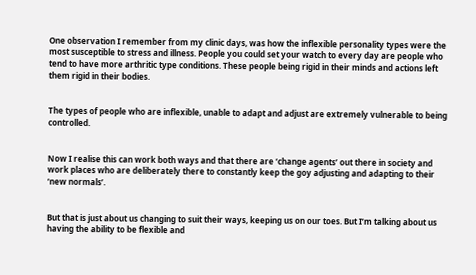One observation I remember from my clinic days, was how the inflexible personality types were the most susceptible to stress and illness. People you could set your watch to every day are people who tend to have more arthritic type conditions. These people being rigid in their minds and actions left them rigid in their bodies.


The types of people who are inflexible, unable to adapt and adjust are extremely vulnerable to being controlled.


Now I realise this can work both ways and that there are ‘change agents’ out there in society and work places who are deliberately there to constantly keep the goy adjusting and adapting to their ‘new normals’.


But that is just about us changing to suit their ways, keeping us on our toes. But I’m talking about us having the ability to be flexible and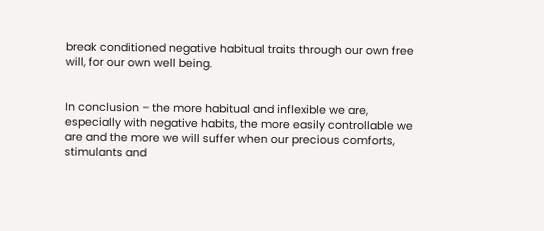break conditioned negative habitual traits through our own free will, for our own well being.


In conclusion – the more habitual and inflexible we are, especially with negative habits, the more easily controllable we are and the more we will suffer when our precious comforts, stimulants and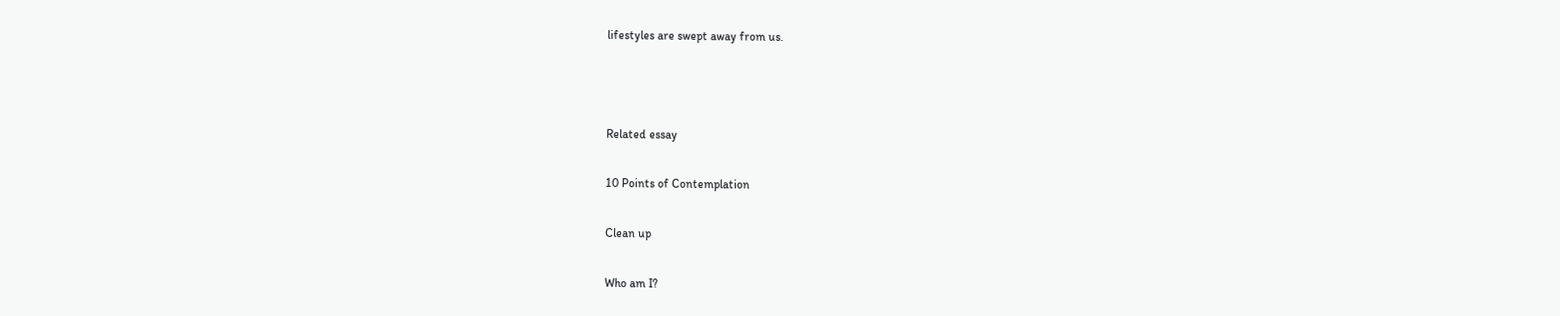lifestyles are swept away from us.



Related essay

10 Points of Contemplation

Clean up

Who am I?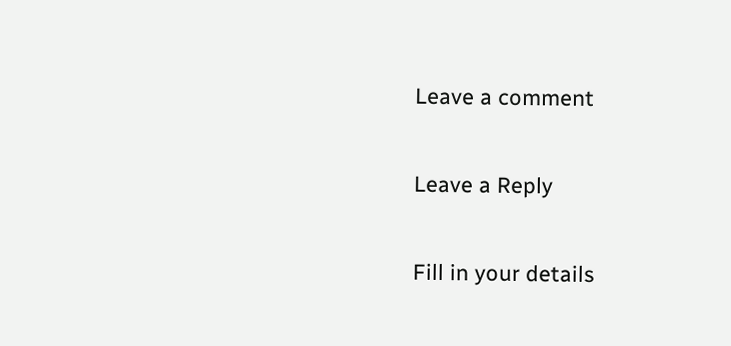Leave a comment

Leave a Reply

Fill in your details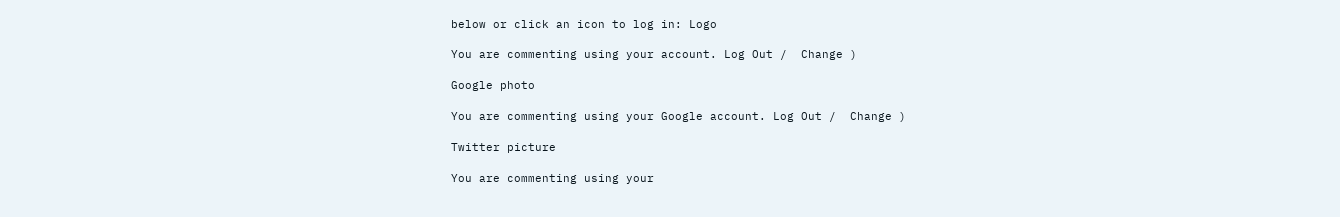below or click an icon to log in: Logo

You are commenting using your account. Log Out /  Change )

Google photo

You are commenting using your Google account. Log Out /  Change )

Twitter picture

You are commenting using your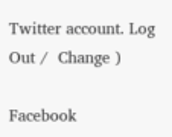Twitter account. Log Out /  Change )

Facebook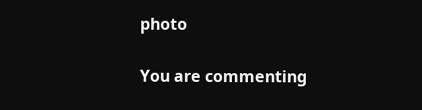photo

You are commenting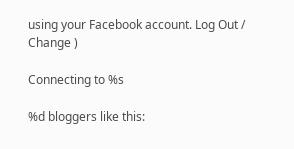using your Facebook account. Log Out /  Change )

Connecting to %s

%d bloggers like this: